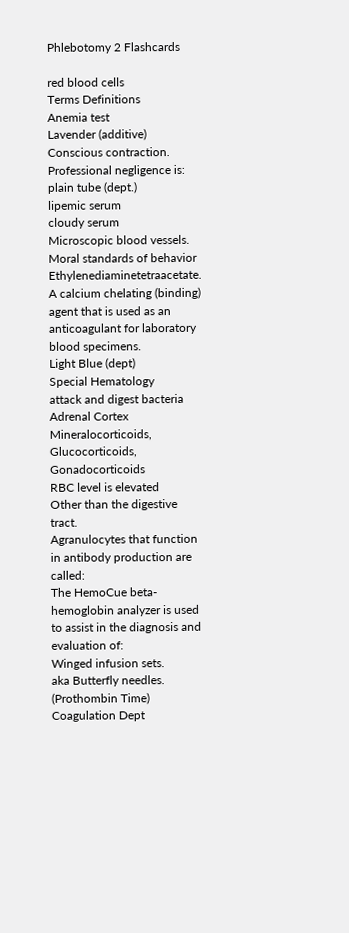Phlebotomy 2 Flashcards

red blood cells
Terms Definitions
Anemia test
Lavender (additive)
Conscious contraction.
Professional negligence is:
plain tube (dept.)
lipemic serum
cloudy serum
Microscopic blood vessels.
Moral standards of behavior
Ethylenediaminetetraacetate. A calcium chelating (binding) agent that is used as an anticoagulant for laboratory blood specimens.
Light Blue (dept)
Special Hematology
attack and digest bacteria
Adrenal Cortex
Mineralocorticoids, Glucocorticoids, Gonadocorticoids
RBC level is elevated
Other than the digestive tract.
Agranulocytes that function in antibody production are called:
The HemoCue beta-hemoglobin analyzer is used to assist in the diagnosis and evaluation of:
Winged infusion sets.
aka Butterfly needles.
(Prothombin Time)
Coagulation Dept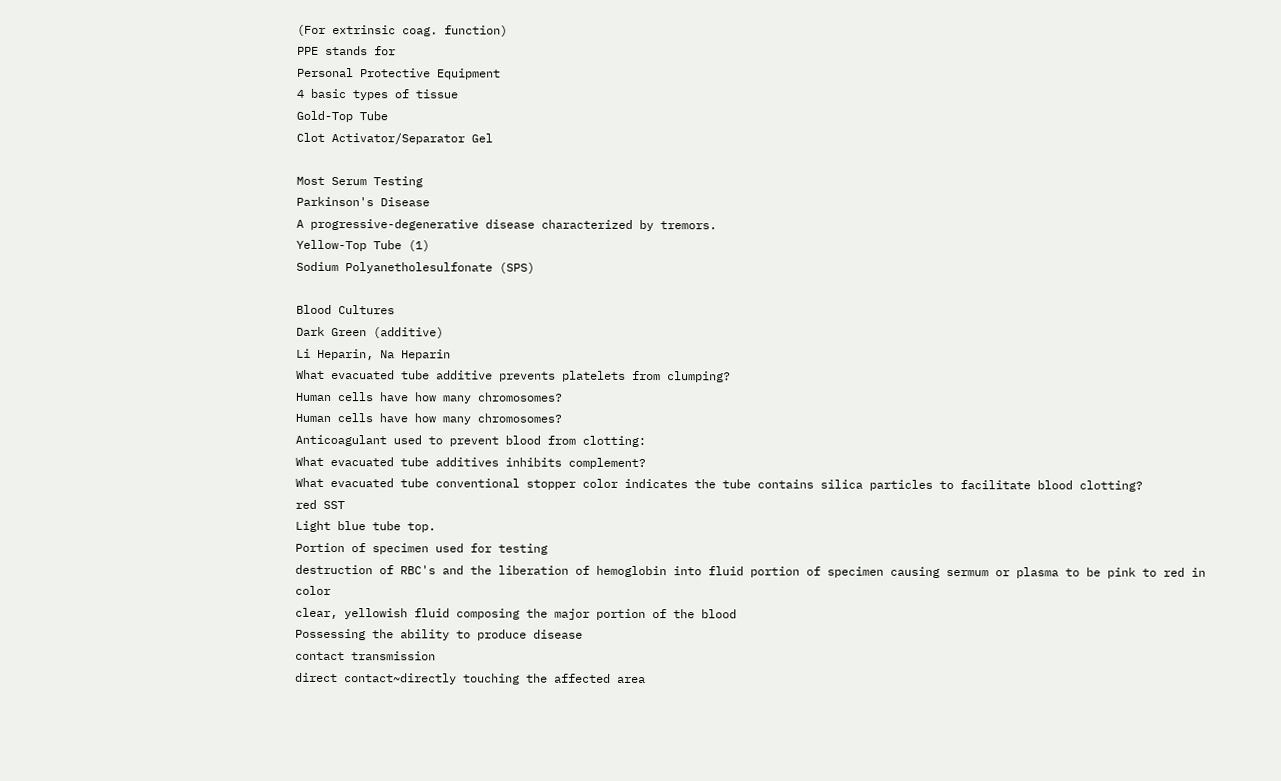(For extrinsic coag. function)
PPE stands for
Personal Protective Equipment
4 basic types of tissue
Gold-Top Tube
Clot Activator/Separator Gel

Most Serum Testing
Parkinson's Disease
A progressive-degenerative disease characterized by tremors.
Yellow-Top Tube (1)
Sodium Polyanetholesulfonate (SPS)

Blood Cultures
Dark Green (additive)
Li Heparin, Na Heparin
What evacuated tube additive prevents platelets from clumping?
Human cells have how many chromosomes?
Human cells have how many chromosomes?
Anticoagulant used to prevent blood from clotting:
What evacuated tube additives inhibits complement?
What evacuated tube conventional stopper color indicates the tube contains silica particles to facilitate blood clotting?
red SST
Light blue tube top.
Portion of specimen used for testing
destruction of RBC's and the liberation of hemoglobin into fluid portion of specimen causing sermum or plasma to be pink to red in color
clear, yellowish fluid composing the major portion of the blood
Possessing the ability to produce disease
contact transmission
direct contact~directly touching the affected area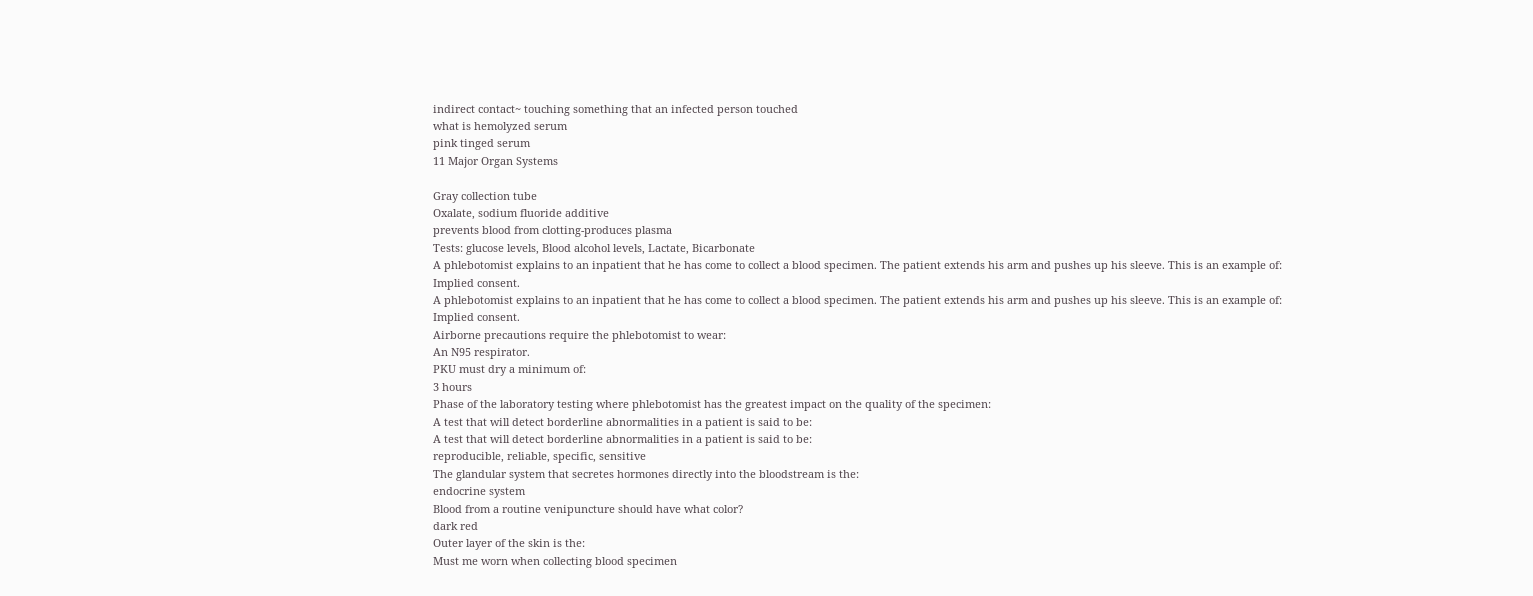indirect contact~ touching something that an infected person touched
what is hemolyzed serum
pink tinged serum
11 Major Organ Systems

Gray collection tube
Oxalate, sodium fluoride additive
prevents blood from clotting-produces plasma
Tests: glucose levels, Blood alcohol levels, Lactate, Bicarbonate
A phlebotomist explains to an inpatient that he has come to collect a blood specimen. The patient extends his arm and pushes up his sleeve. This is an example of:
Implied consent.
A phlebotomist explains to an inpatient that he has come to collect a blood specimen. The patient extends his arm and pushes up his sleeve. This is an example of:
Implied consent.
Airborne precautions require the phlebotomist to wear:
An N95 respirator.
PKU must dry a minimum of:
3 hours
Phase of the laboratory testing where phlebotomist has the greatest impact on the quality of the specimen:
A test that will detect borderline abnormalities in a patient is said to be:
A test that will detect borderline abnormalities in a patient is said to be:
reproducible, reliable, specific, sensitive
The glandular system that secretes hormones directly into the bloodstream is the:
endocrine system
Blood from a routine venipuncture should have what color?
dark red
Outer layer of the skin is the:
Must me worn when collecting blood specimen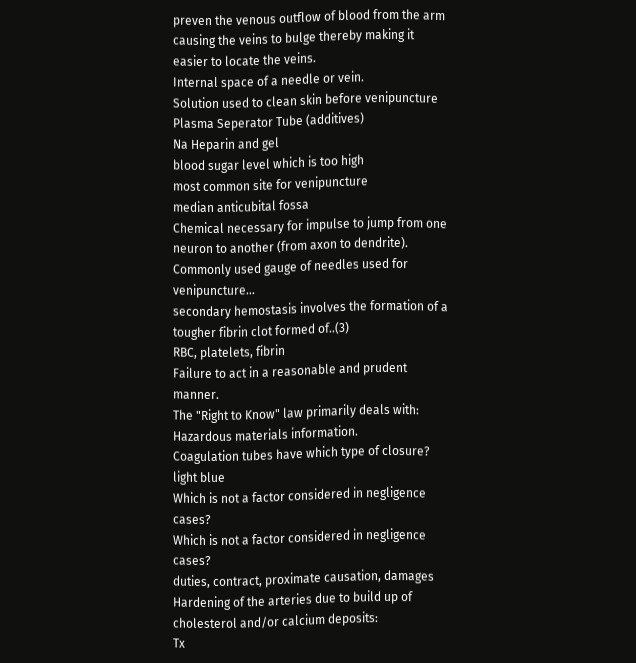preven the venous outflow of blood from the arm causing the veins to bulge thereby making it easier to locate the veins.
Internal space of a needle or vein.
Solution used to clean skin before venipuncture
Plasma Seperator Tube (additives)
Na Heparin and gel
blood sugar level which is too high
most common site for venipuncture
median anticubital fossa
Chemical necessary for impulse to jump from one neuron to another (from axon to dendrite).
Commonly used gauge of needles used for venipuncture...
secondary hemostasis involves the formation of a tougher fibrin clot formed of..(3)
RBC, platelets, fibrin
Failure to act in a reasonable and prudent manner.
The "Right to Know" law primarily deals with:
Hazardous materials information.
Coagulation tubes have which type of closure?
light blue
Which is not a factor considered in negligence cases?
Which is not a factor considered in negligence cases?
duties, contract, proximate causation, damages
Hardening of the arteries due to build up of cholesterol and/or calcium deposits:
Tx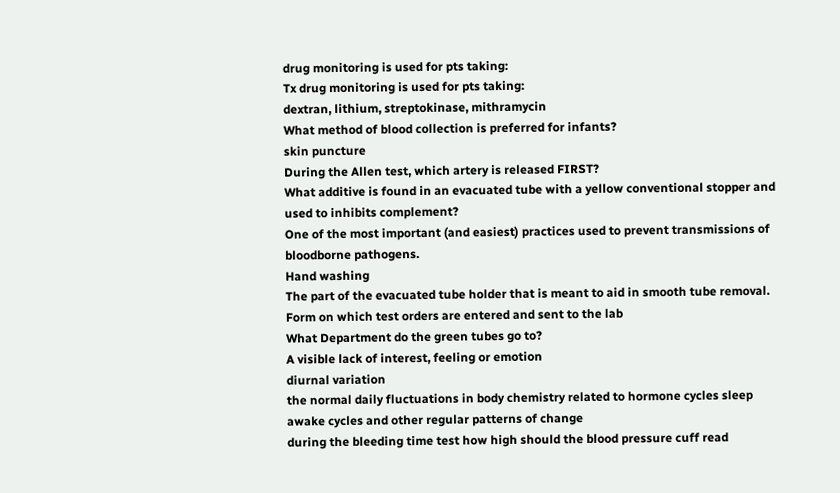drug monitoring is used for pts taking:
Tx drug monitoring is used for pts taking:
dextran, lithium, streptokinase, mithramycin
What method of blood collection is preferred for infants?
skin puncture
During the Allen test, which artery is released FIRST?
What additive is found in an evacuated tube with a yellow conventional stopper and used to inhibits complement?
One of the most important (and easiest) practices used to prevent transmissions of bloodborne pathogens.
Hand washing
The part of the evacuated tube holder that is meant to aid in smooth tube removal.
Form on which test orders are entered and sent to the lab
What Department do the green tubes go to?
A visible lack of interest, feeling or emotion
diurnal variation
the normal daily fluctuations in body chemistry related to hormone cycles sleep awake cycles and other regular patterns of change
during the bleeding time test how high should the blood pressure cuff read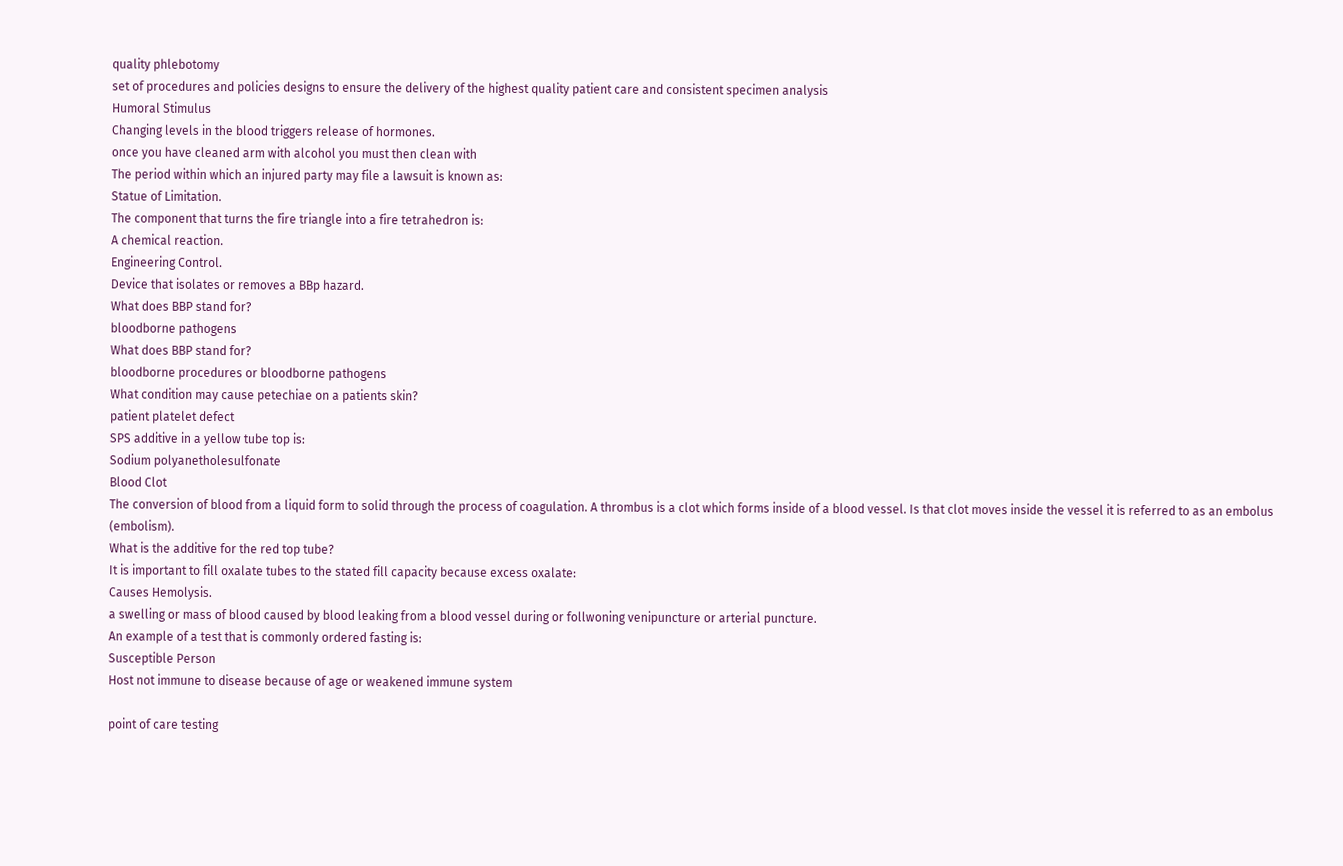quality phlebotomy
set of procedures and policies designs to ensure the delivery of the highest quality patient care and consistent specimen analysis
Humoral Stimulus
Changing levels in the blood triggers release of hormones.
once you have cleaned arm with alcohol you must then clean with
The period within which an injured party may file a lawsuit is known as:
Statue of Limitation.
The component that turns the fire triangle into a fire tetrahedron is:
A chemical reaction.
Engineering Control.
Device that isolates or removes a BBp hazard.
What does BBP stand for?
bloodborne pathogens
What does BBP stand for?
bloodborne procedures or bloodborne pathogens
What condition may cause petechiae on a patients skin?
patient platelet defect
SPS additive in a yellow tube top is:
Sodium polyanetholesulfonate
Blood Clot
The conversion of blood from a liquid form to solid through the process of coagulation. A thrombus is a clot which forms inside of a blood vessel. Is that clot moves inside the vessel it is referred to as an embolus (embolism).
What is the additive for the red top tube?
It is important to fill oxalate tubes to the stated fill capacity because excess oxalate:
Causes Hemolysis.
a swelling or mass of blood caused by blood leaking from a blood vessel during or follwoning venipuncture or arterial puncture.
An example of a test that is commonly ordered fasting is:
Susceptible Person
Host not immune to disease because of age or weakened immune system

point of care testing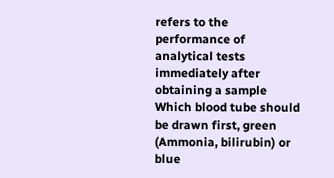refers to the performance of analytical tests immediately after obtaining a sample
Which blood tube should be drawn first, green (Ammonia, bilirubin) or blue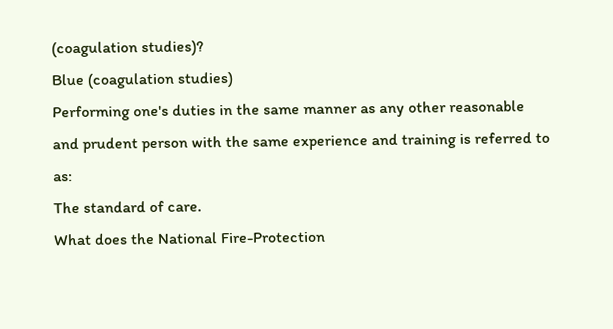(coagulation studies)?
Blue (coagulation studies)
Performing one's duties in the same manner as any other reasonable and prudent person with the same experience and training is referred to as:
The standard of care.
What does the National Fire-Protection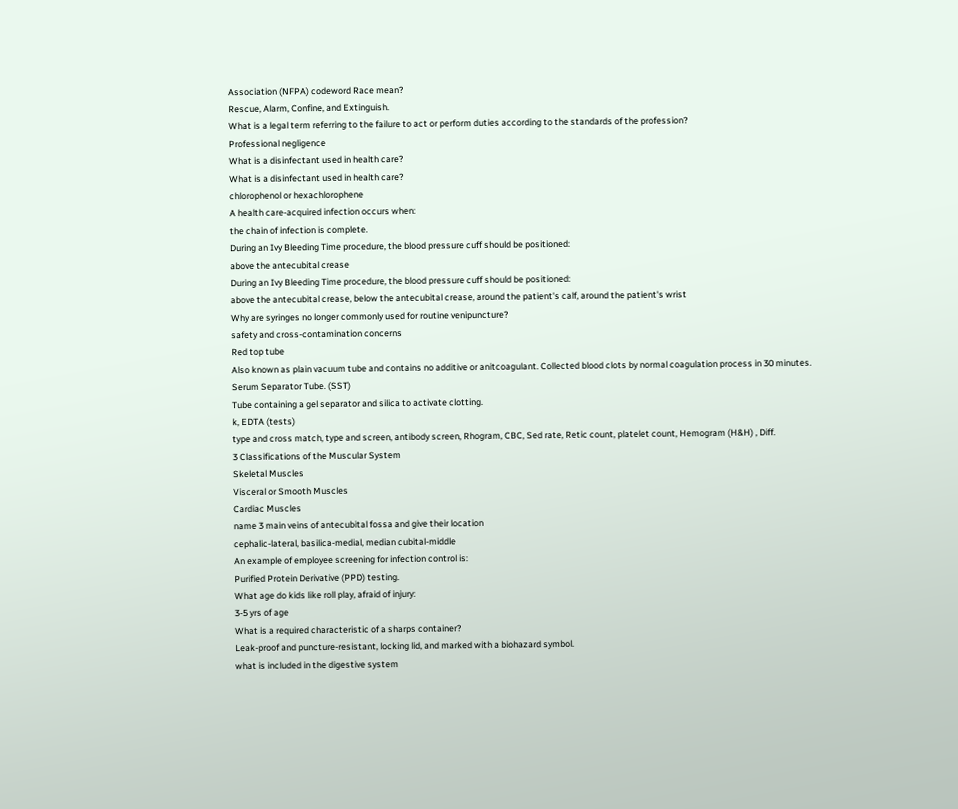Association (NFPA) codeword Race mean?
Rescue, Alarm, Confine, and Extinguish.
What is a legal term referring to the failure to act or perform duties according to the standards of the profession?
Professional negligence
What is a disinfectant used in health care?
What is a disinfectant used in health care?
chlorophenol or hexachlorophene
A health care-acquired infection occurs when:
the chain of infection is complete.
During an Ivy Bleeding Time procedure, the blood pressure cuff should be positioned:
above the antecubital crease
During an Ivy Bleeding Time procedure, the blood pressure cuff should be positioned:
above the antecubital crease, below the antecubital crease, around the patient's calf, around the patient's wrist
Why are syringes no longer commonly used for routine venipuncture?
safety and cross-contamination concerns
Red top tube
Also known as plain vacuum tube and contains no additive or anitcoagulant. Collected blood clots by normal coagulation process in 30 minutes.
Serum Separator Tube. (SST)
Tube containing a gel separator and silica to activate clotting.
k, EDTA (tests)
type and cross match, type and screen, antibody screen, Rhogram, CBC, Sed rate, Retic count, platelet count, Hemogram (H&H) , Diff.
3 Classifications of the Muscular System
Skeletal Muscles
Visceral or Smooth Muscles
Cardiac Muscles
name 3 main veins of antecubital fossa and give their location
cephalic-lateral, basilica-medial, median cubital-middle
An example of employee screening for infection control is:
Purified Protein Derivative (PPD) testing.
What age do kids like roll play, afraid of injury:
3-5 yrs of age
What is a required characteristic of a sharps container?
Leak-proof and puncture-resistant, locking lid, and marked with a biohazard symbol.
what is included in the digestive system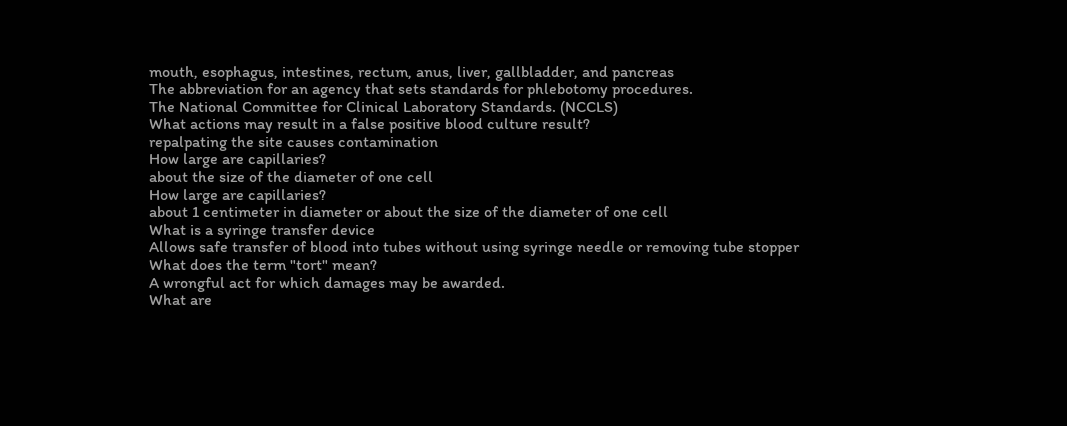mouth, esophagus, intestines, rectum, anus, liver, gallbladder, and pancreas
The abbreviation for an agency that sets standards for phlebotomy procedures.
The National Committee for Clinical Laboratory Standards. (NCCLS)
What actions may result in a false positive blood culture result?
repalpating the site causes contamination
How large are capillaries?
about the size of the diameter of one cell
How large are capillaries?
about 1 centimeter in diameter or about the size of the diameter of one cell
What is a syringe transfer device
Allows safe transfer of blood into tubes without using syringe needle or removing tube stopper
What does the term "tort" mean?
A wrongful act for which damages may be awarded.
What are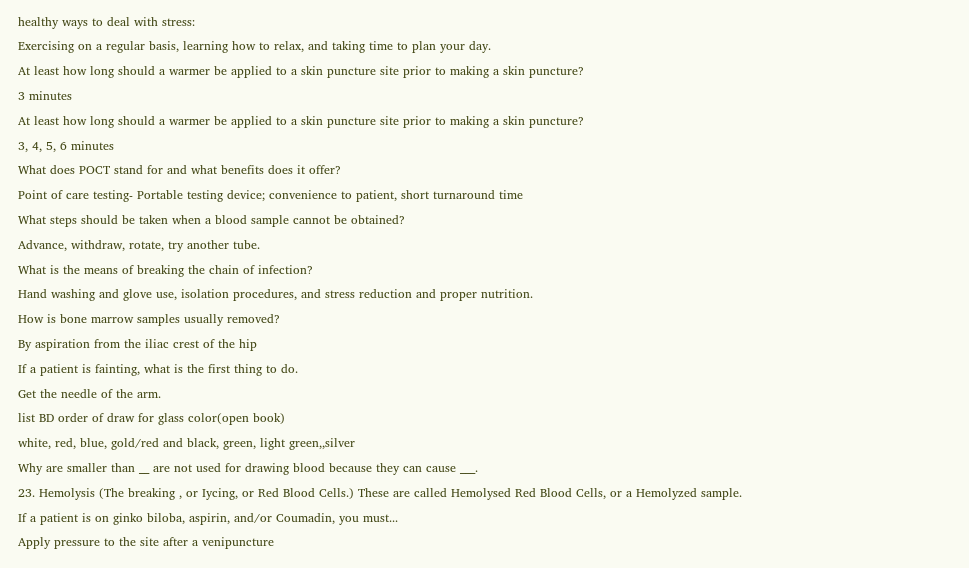healthy ways to deal with stress:
Exercising on a regular basis, learning how to relax, and taking time to plan your day.
At least how long should a warmer be applied to a skin puncture site prior to making a skin puncture?
3 minutes
At least how long should a warmer be applied to a skin puncture site prior to making a skin puncture?
3, 4, 5, 6 minutes
What does POCT stand for and what benefits does it offer?
Point of care testing- Portable testing device; convenience to patient, short turnaround time
What steps should be taken when a blood sample cannot be obtained?
Advance, withdraw, rotate, try another tube.
What is the means of breaking the chain of infection?
Hand washing and glove use, isolation procedures, and stress reduction and proper nutrition.
How is bone marrow samples usually removed?
By aspiration from the iliac crest of the hip
If a patient is fainting, what is the first thing to do.
Get the needle of the arm.
list BD order of draw for glass color(open book)
white, red, blue, gold/red and black, green, light green,,silver
Why are smaller than __ are not used for drawing blood because they can cause ___.
23. Hemolysis (The breaking , or Iycing, or Red Blood Cells.) These are called Hemolysed Red Blood Cells, or a Hemolyzed sample.
If a patient is on ginko biloba, aspirin, and/or Coumadin, you must...
Apply pressure to the site after a venipuncture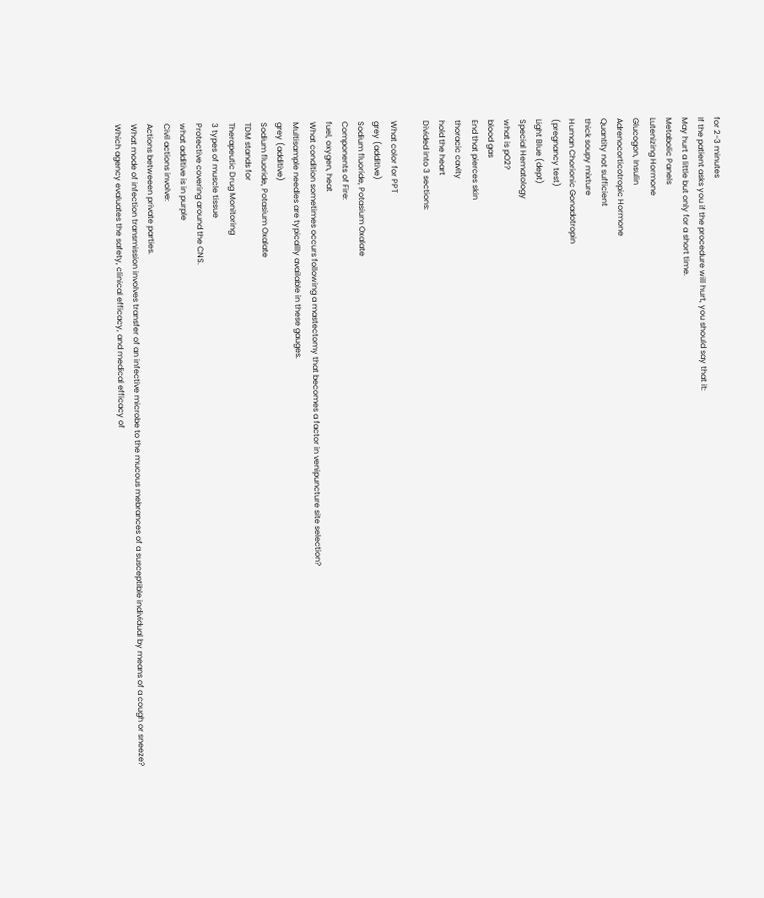for 2-3 minutes
If the patient asks you if the procedure will hurt, you should say that it:
May hurt a little but only for a short time.
Metabolic Panels
Lutenizing Hormone
Glucogon, Insulin
Adrenocorticotropic Hormone
Quantity not sufficient
thick soupy mixture
Human Chorionic Gonadotropin
(pregnancy test)
Light Blue (dept)
Special Hematology
what is pO2?
blood gas
End that pierces skin
thoracic cavity
hold the heart
Divided into 3 sections:

What color for PPT
grey (additive)
Sodium fluoride, Potasium Oxalate
Components of Fire:
fuel, oxygen, heat
What condition sometimes occurs following a mastectomy that becomes a factor in venipuncture site selection?
Multisample needles are typicallly available in these gauges.
grey (additive)
Sodium fluoride, Potasium Oxalate
TDM stands for
Therapeutic Drug Monitoring
3 types of muscle tissue
Protective covering around the CNS.
what additive is in purple
Civil actions involve:
Actions betweeen private parties.
What mode of infection transmission involves transfer of an infective microbe to the mucous mebrances of a susceptible individual by means of a cough or sneeze?
Which agency evaluates the safety, clinical efficacy, and medical efficacy of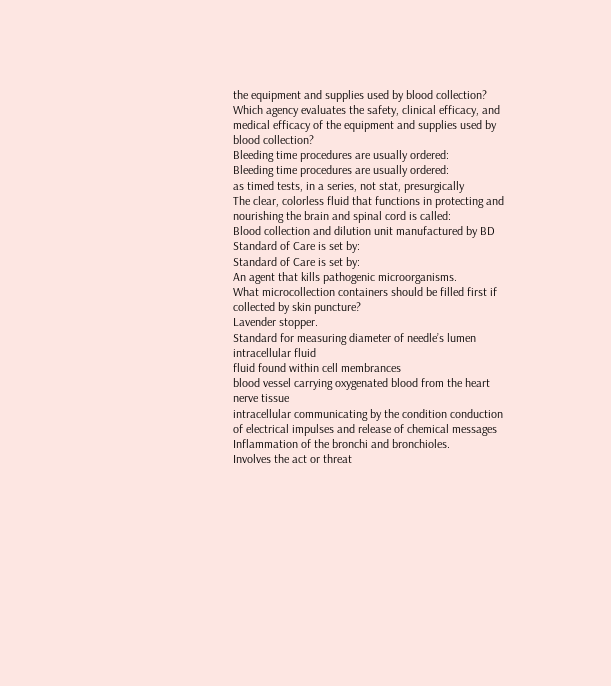the equipment and supplies used by blood collection?
Which agency evaluates the safety, clinical efficacy, and medical efficacy of the equipment and supplies used by blood collection?
Bleeding time procedures are usually ordered:
Bleeding time procedures are usually ordered:
as timed tests, in a series, not stat, presurgically
The clear, colorless fluid that functions in protecting and nourishing the brain and spinal cord is called:
Blood collection and dilution unit manufactured by BD
Standard of Care is set by:
Standard of Care is set by:
An agent that kills pathogenic microorganisms.
What microcollection containers should be filled first if collected by skin puncture?
Lavender stopper.
Standard for measuring diameter of needle’s lumen
intracellular fluid
fluid found within cell membrances
blood vessel carrying oxygenated blood from the heart
nerve tissue
intracellular communicating by the condition conduction of electrical impulses and release of chemical messages
Inflammation of the bronchi and bronchioles.
Involves the act or threat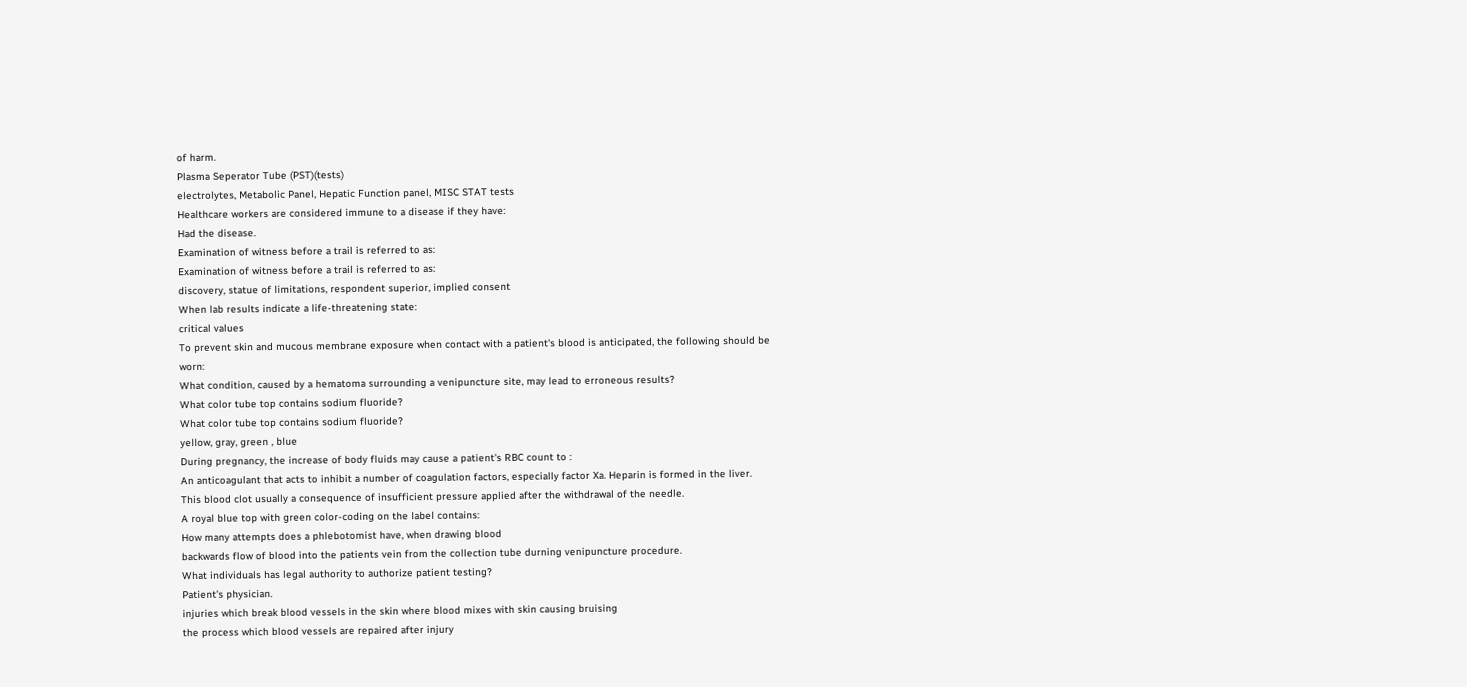of harm.
Plasma Seperator Tube (PST)(tests)
electrolytes, Metabolic Panel, Hepatic Function panel, MISC STAT tests
Healthcare workers are considered immune to a disease if they have:
Had the disease.
Examination of witness before a trail is referred to as:
Examination of witness before a trail is referred to as:
discovery, statue of limitations, respondent superior, implied consent
When lab results indicate a life-threatening state:
critical values
To prevent skin and mucous membrane exposure when contact with a patient's blood is anticipated, the following should be worn:
What condition, caused by a hematoma surrounding a venipuncture site, may lead to erroneous results?
What color tube top contains sodium fluoride?
What color tube top contains sodium fluoride?
yellow, gray, green , blue
During pregnancy, the increase of body fluids may cause a patient's RBC count to :
An anticoagulant that acts to inhibit a number of coagulation factors, especially factor Xa. Heparin is formed in the liver.
This blood clot usually a consequence of insufficient pressure applied after the withdrawal of the needle.
A royal blue top with green color-coding on the label contains:
How many attempts does a phlebotomist have, when drawing blood
backwards flow of blood into the patients vein from the collection tube durning venipuncture procedure.
What individuals has legal authority to authorize patient testing?
Patient's physician.
injuries which break blood vessels in the skin where blood mixes with skin causing bruising
the process which blood vessels are repaired after injury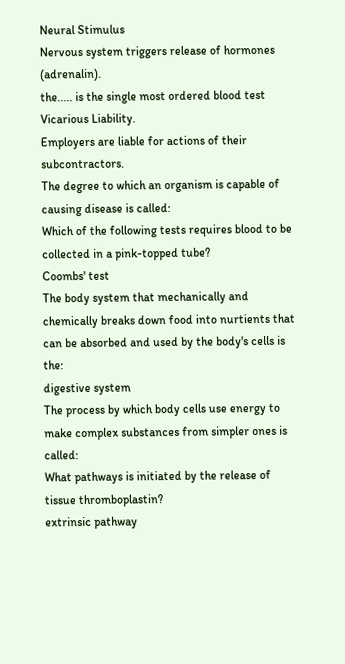Neural Stimulus
Nervous system triggers release of hormones (adrenalin).
the..... is the single most ordered blood test
Vicarious Liability.
Employers are liable for actions of their subcontractors.
The degree to which an organism is capable of causing disease is called:
Which of the following tests requires blood to be collected in a pink-topped tube?
Coombs' test
The body system that mechanically and chemically breaks down food into nurtients that can be absorbed and used by the body's cells is the:
digestive system
The process by which body cells use energy to make complex substances from simpler ones is called:
What pathways is initiated by the release of tissue thromboplastin?
extrinsic pathway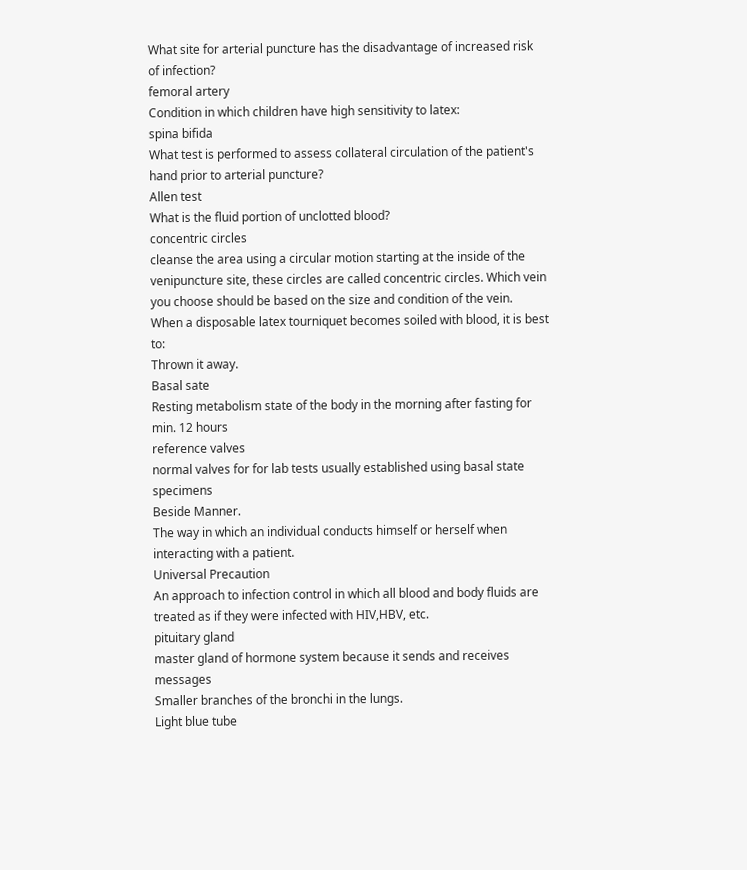What site for arterial puncture has the disadvantage of increased risk of infection?
femoral artery
Condition in which children have high sensitivity to latex:
spina bifida
What test is performed to assess collateral circulation of the patient's hand prior to arterial puncture?
Allen test
What is the fluid portion of unclotted blood?
concentric circles
cleanse the area using a circular motion starting at the inside of the venipuncture site, these circles are called concentric circles. Which vein you choose should be based on the size and condition of the vein.
When a disposable latex tourniquet becomes soiled with blood, it is best to:
Thrown it away.
Basal sate
Resting metabolism state of the body in the morning after fasting for min. 12 hours
reference valves
normal valves for for lab tests usually established using basal state specimens
Beside Manner.
The way in which an individual conducts himself or herself when interacting with a patient.
Universal Precaution
An approach to infection control in which all blood and body fluids are treated as if they were infected with HIV,HBV, etc.
pituitary gland
master gland of hormone system because it sends and receives messages
Smaller branches of the bronchi in the lungs.
Light blue tube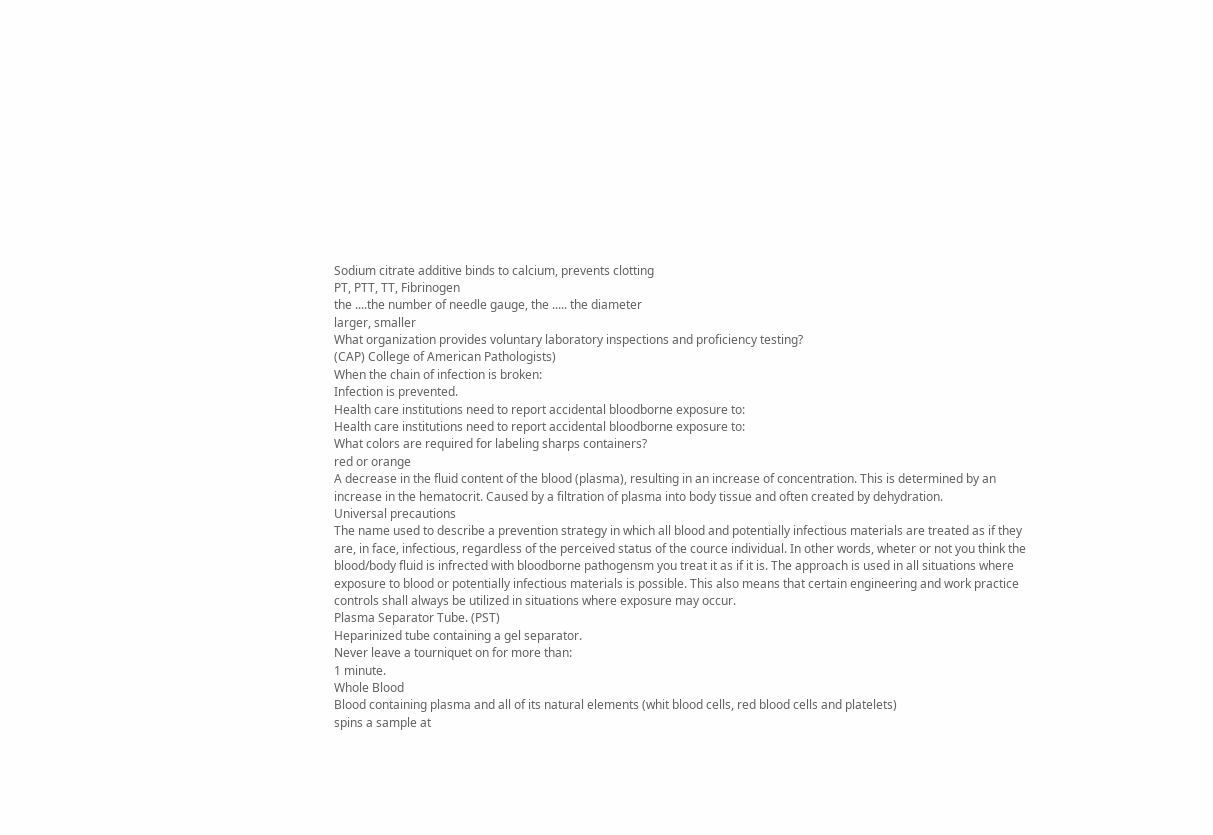Sodium citrate additive binds to calcium, prevents clotting
PT, PTT, TT, Fibrinogen
the ....the number of needle gauge, the ..... the diameter
larger, smaller
What organization provides voluntary laboratory inspections and proficiency testing?
(CAP) College of American Pathologists)
When the chain of infection is broken:
Infection is prevented.
Health care institutions need to report accidental bloodborne exposure to:
Health care institutions need to report accidental bloodborne exposure to:
What colors are required for labeling sharps containers?
red or orange
A decrease in the fluid content of the blood (plasma), resulting in an increase of concentration. This is determined by an increase in the hematocrit. Caused by a filtration of plasma into body tissue and often created by dehydration.
Universal precautions
The name used to describe a prevention strategy in which all blood and potentially infectious materials are treated as if they are, in face, infectious, regardless of the perceived status of the cource individual. In other words, wheter or not you think the blood/body fluid is infrected with bloodborne pathogensm you treat it as if it is. The approach is used in all situations where exposure to blood or potentially infectious materials is possible. This also means that certain engineering and work practice controls shall always be utilized in situations where exposure may occur.
Plasma Separator Tube. (PST)
Heparinized tube containing a gel separator.
Never leave a tourniquet on for more than:
1 minute.
Whole Blood
Blood containing plasma and all of its natural elements (whit blood cells, red blood cells and platelets)
spins a sample at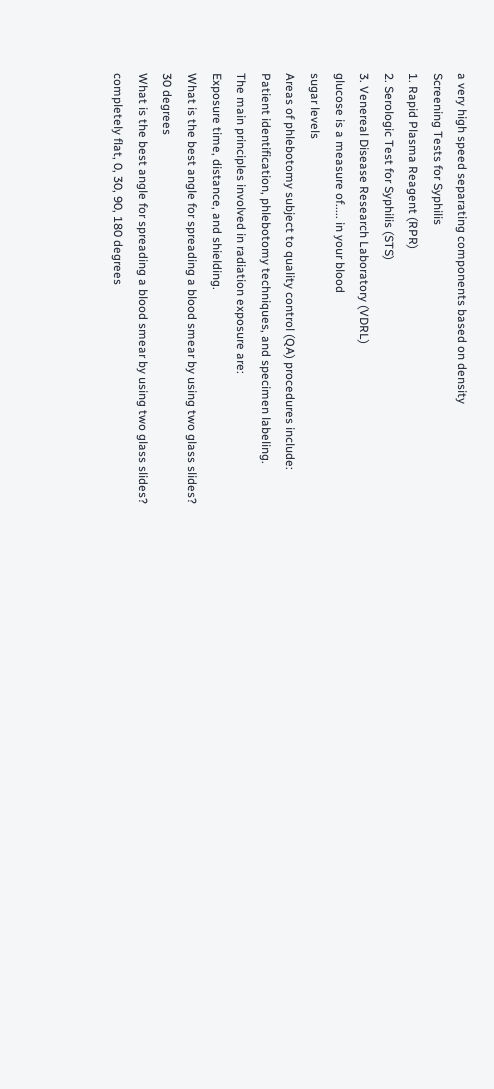a very high speed separating components based on density
Screening Tests for Syphilis
1. Rapid Plasma Reagent (RPR)
2. Serologic Test for Syphilis (STS)
3. Venereal Disease Research Laboratory (VDRL)
glucose is a measure of..... in your blood
sugar levels
Areas of phlebotomy subject to quality control (QA) procedures include:
Patient identification, phlebotomy techniques, and specimen labeling.
The main principles involved in radiation exposure are:
Exposure time, distance, and shielding.
What is the best angle for spreading a blood smear by using two glass slides?
30 degrees
What is the best angle for spreading a blood smear by using two glass slides?
completely flat, 0, 30, 90, 180 degrees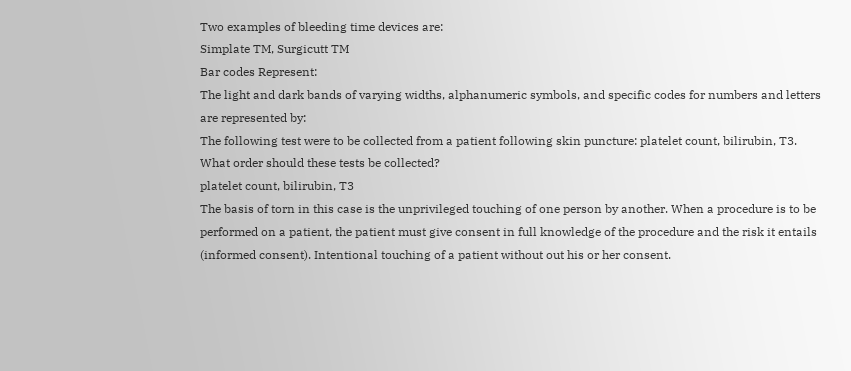Two examples of bleeding time devices are:
Simplate TM, Surgicutt TM
Bar codes Represent:
The light and dark bands of varying widths, alphanumeric symbols, and specific codes for numbers and letters are represented by:
The following test were to be collected from a patient following skin puncture: platelet count, bilirubin, T3. What order should these tests be collected?
platelet count, bilirubin, T3
The basis of torn in this case is the unprivileged touching of one person by another. When a procedure is to be performed on a patient, the patient must give consent in full knowledge of the procedure and the risk it entails (informed consent). Intentional touching of a patient without out his or her consent.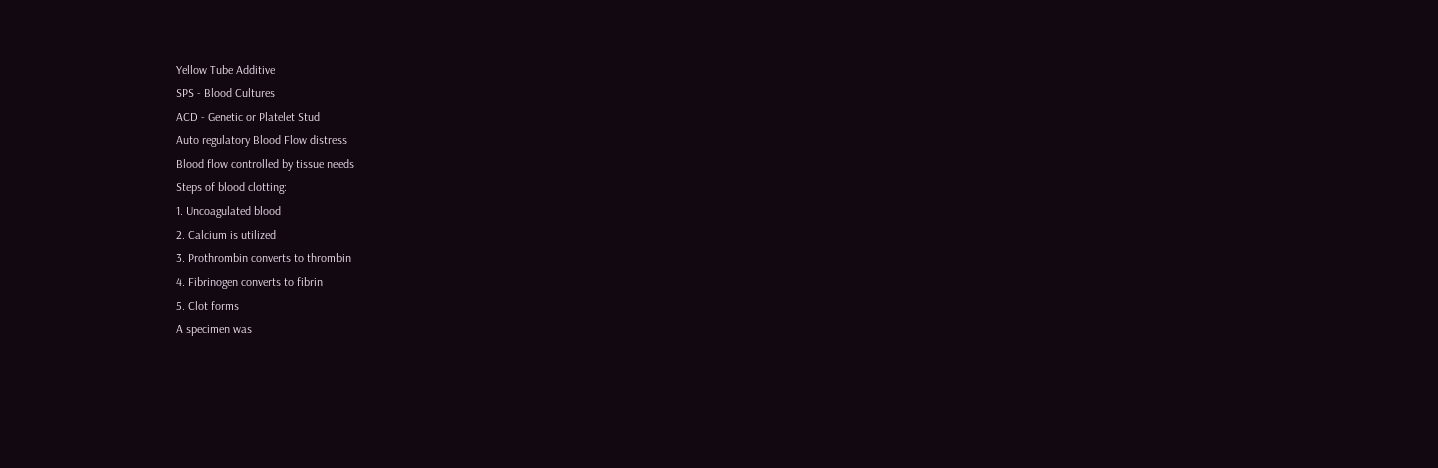Yellow Tube Additive
SPS - Blood Cultures
ACD - Genetic or Platelet Stud
Auto regulatory Blood Flow distress
Blood flow controlled by tissue needs
Steps of blood clotting:
1. Uncoagulated blood
2. Calcium is utilized
3. Prothrombin converts to thrombin
4. Fibrinogen converts to fibrin
5. Clot forms
A specimen was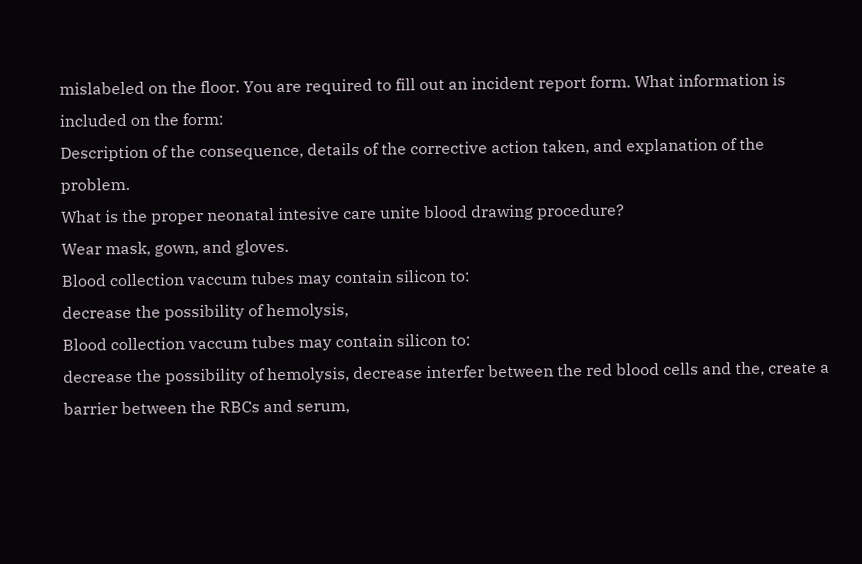mislabeled on the floor. You are required to fill out an incident report form. What information is included on the form:
Description of the consequence, details of the corrective action taken, and explanation of the problem.
What is the proper neonatal intesive care unite blood drawing procedure?
Wear mask, gown, and gloves.
Blood collection vaccum tubes may contain silicon to:
decrease the possibility of hemolysis,
Blood collection vaccum tubes may contain silicon to:
decrease the possibility of hemolysis, decrease interfer between the red blood cells and the, create a barrier between the RBCs and serum,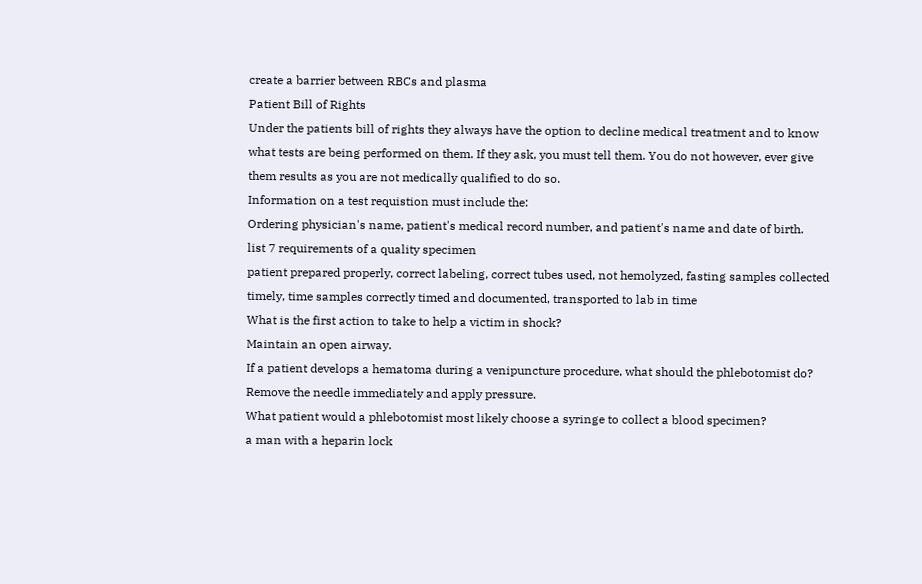create a barrier between RBCs and plasma
Patient Bill of Rights
Under the patients bill of rights they always have the option to decline medical treatment and to know what tests are being performed on them. If they ask, you must tell them. You do not however, ever give them results as you are not medically qualified to do so.
Information on a test requistion must include the:
Ordering physician's name, patient's medical record number, and patient's name and date of birth.
list 7 requirements of a quality specimen
patient prepared properly, correct labeling, correct tubes used, not hemolyzed, fasting samples collected timely, time samples correctly timed and documented, transported to lab in time
What is the first action to take to help a victim in shock?
Maintain an open airway.
If a patient develops a hematoma during a venipuncture procedure, what should the phlebotomist do?
Remove the needle immediately and apply pressure.
What patient would a phlebotomist most likely choose a syringe to collect a blood specimen?
a man with a heparin lock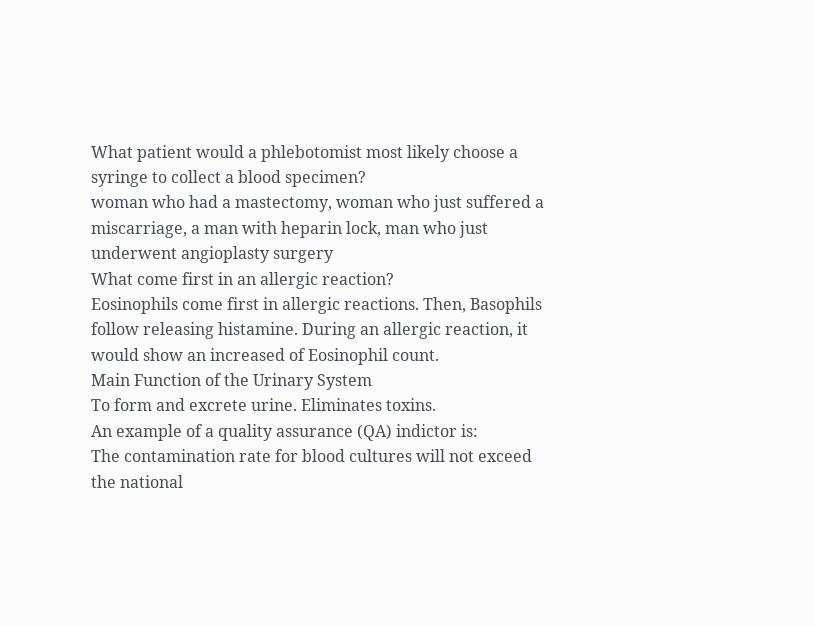What patient would a phlebotomist most likely choose a syringe to collect a blood specimen?
woman who had a mastectomy, woman who just suffered a miscarriage, a man with heparin lock, man who just underwent angioplasty surgery
What come first in an allergic reaction?
Eosinophils come first in allergic reactions. Then, Basophils follow releasing histamine. During an allergic reaction, it would show an increased of Eosinophil count.
Main Function of the Urinary System
To form and excrete urine. Eliminates toxins.
An example of a quality assurance (QA) indictor is:
The contamination rate for blood cultures will not exceed the national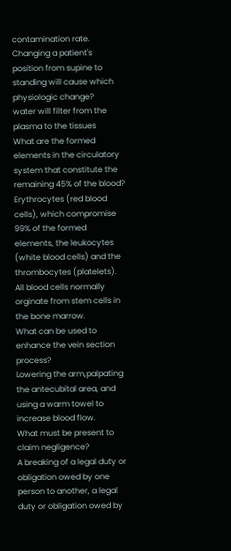contamination rate.
Changing a patient's position from supine to standing will cause which physiologic change?
water will filter from the plasma to the tissues
What are the formed elements in the circulatory system that constitute the remaining 45% of the blood?
Erythrocytes (red blood cells), which compromise 99% of the formed elements, the leukocytes (white blood cells) and the thrombocytes (platelets). All blood cells normally orginate from stem cells in the bone marrow.
What can be used to enhance the vein section process?
Lowering the arm,palpating the antecubital area, and using a warm towel to increase blood flow.
What must be present to claim negligence?
A breaking of a legal duty or obligation owed by one person to another, a legal duty or obligation owed by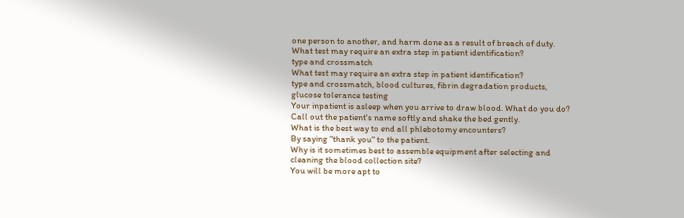one person to another, and harm done as a result of breach of duty.
What test may require an extra step in patient identification?
type and crossmatch
What test may require an extra step in patient identification?
type and crossmatch, blood cultures, fibrin degradation products, glucose tolerance testing
Your inpatient is asleep when you arrive to draw blood. What do you do?
Call out the patient's name softly and shake the bed gently.
What is the best way to end all phlebotomy encounters?
By saying "thank you" to the patient.
Why is it sometimes best to assemble equipment after selecting and cleaning the blood collection site?
You will be more apt to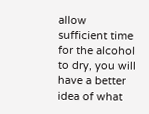allow sufficient time for the alcohol to dry, you will have a better idea of what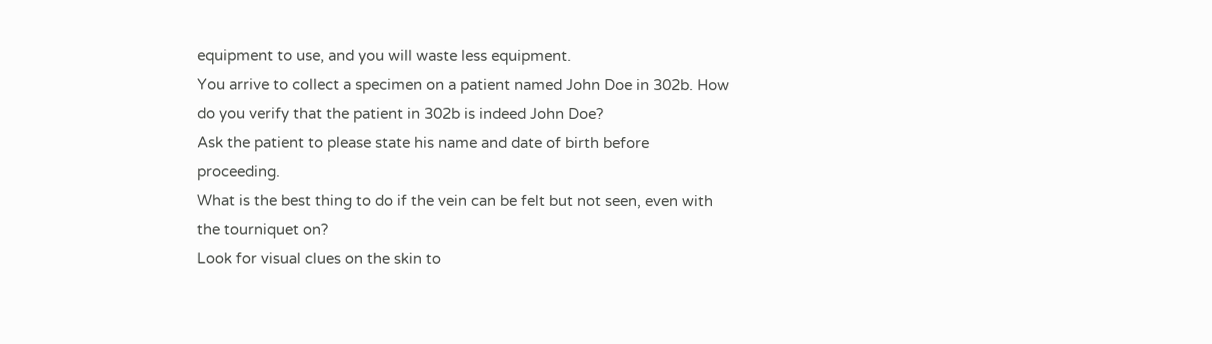equipment to use, and you will waste less equipment.
You arrive to collect a specimen on a patient named John Doe in 302b. How do you verify that the patient in 302b is indeed John Doe?
Ask the patient to please state his name and date of birth before proceeding.
What is the best thing to do if the vein can be felt but not seen, even with the tourniquet on?
Look for visual clues on the skin to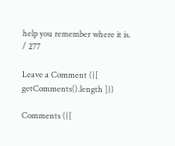help you remember where it is.
/ 277

Leave a Comment ({[ getComments().length ]})

Comments ({[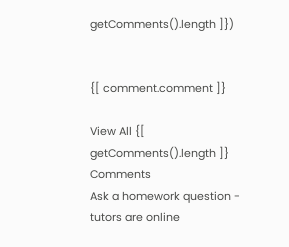getComments().length ]})


{[ comment.comment ]}

View All {[ getComments().length ]} Comments
Ask a homework question - tutors are online